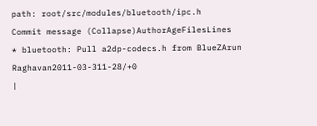path: root/src/modules/bluetooth/ipc.h
Commit message (Collapse)AuthorAgeFilesLines
* bluetooth: Pull a2dp-codecs.h from BlueZArun Raghavan2011-03-311-28/+0
|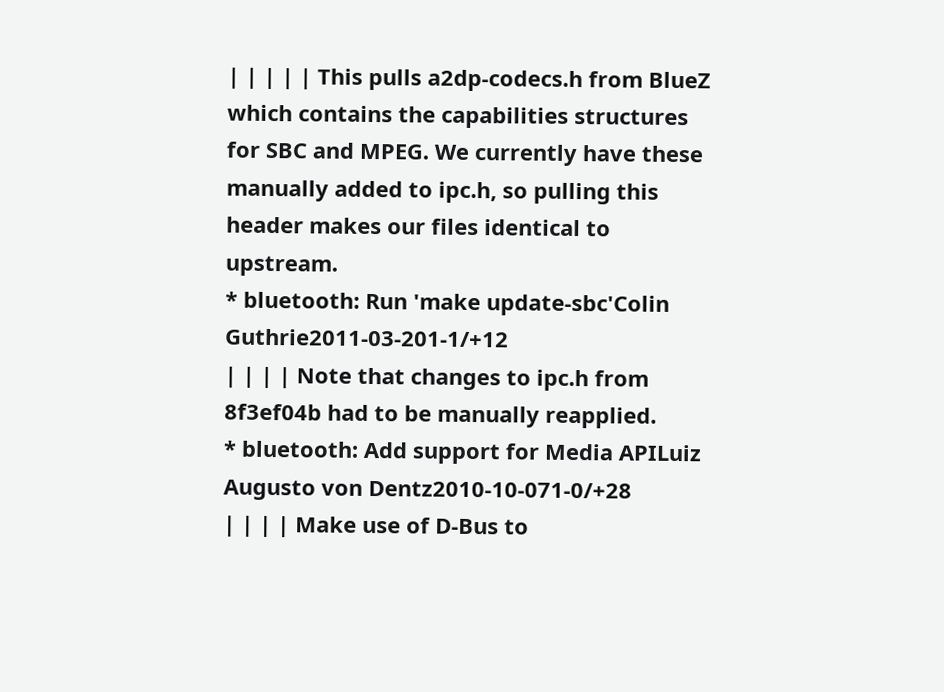| | | | | This pulls a2dp-codecs.h from BlueZ which contains the capabilities structures for SBC and MPEG. We currently have these manually added to ipc.h, so pulling this header makes our files identical to upstream.
* bluetooth: Run 'make update-sbc'Colin Guthrie2011-03-201-1/+12
| | | | Note that changes to ipc.h from 8f3ef04b had to be manually reapplied.
* bluetooth: Add support for Media APILuiz Augusto von Dentz2010-10-071-0/+28
| | | | Make use of D-Bus to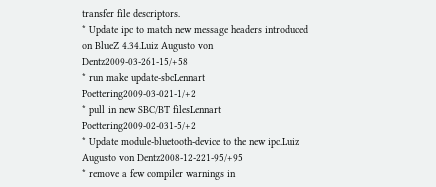transfer file descriptors.
* Update ipc to match new message headers introduced on BlueZ 4.34.Luiz Augusto von Dentz2009-03-261-15/+58
* run make update-sbcLennart Poettering2009-03-021-1/+2
* pull in new SBC/BT filesLennart Poettering2009-02-031-5/+2
* Update module-bluetooth-device to the new ipc.Luiz Augusto von Dentz2008-12-221-95/+95
* remove a few compiler warnings in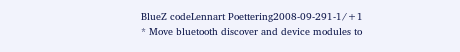BlueZ codeLennart Poettering2008-09-291-1/+1
* Move bluetooth discover and device modules to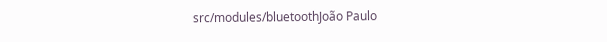src/modules/bluetoothJoão Paulo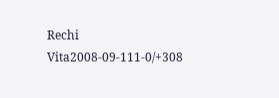Rechi Vita2008-09-111-0/+308